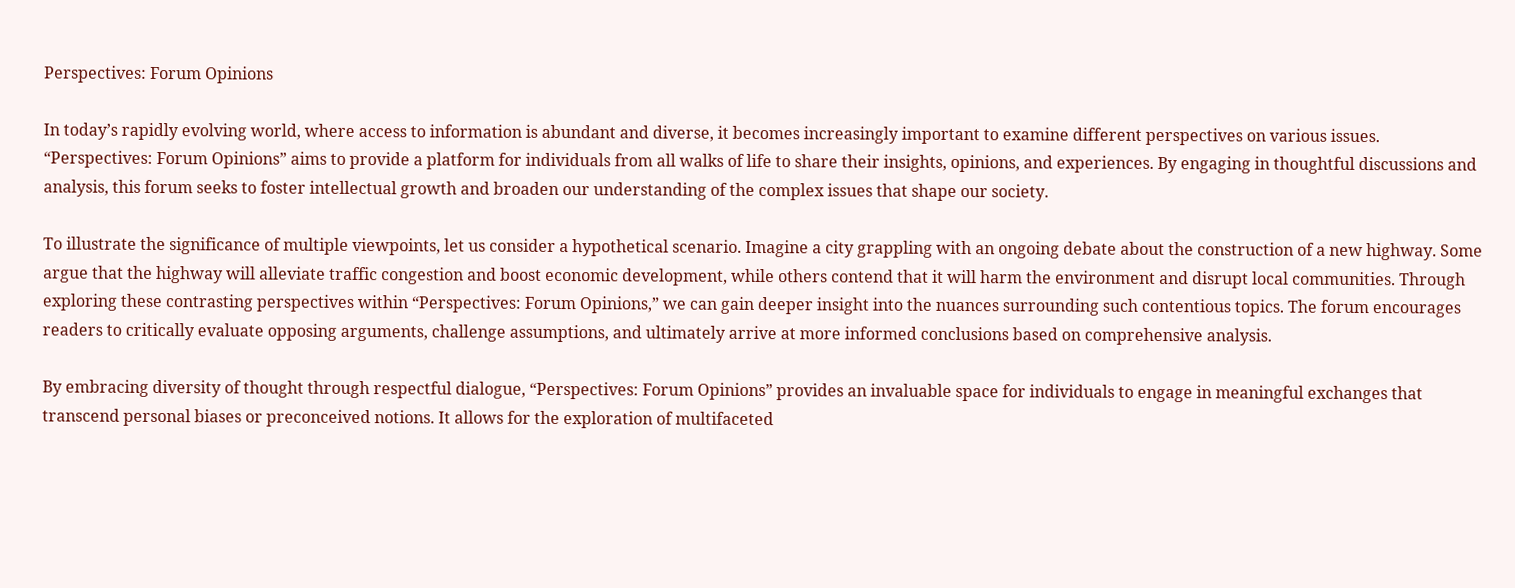Perspectives: Forum Opinions

In today’s rapidly evolving world, where access to information is abundant and diverse, it becomes increasingly important to examine different perspectives on various issues. “Perspectives: Forum Opinions” aims to provide a platform for individuals from all walks of life to share their insights, opinions, and experiences. By engaging in thoughtful discussions and analysis, this forum seeks to foster intellectual growth and broaden our understanding of the complex issues that shape our society.

To illustrate the significance of multiple viewpoints, let us consider a hypothetical scenario. Imagine a city grappling with an ongoing debate about the construction of a new highway. Some argue that the highway will alleviate traffic congestion and boost economic development, while others contend that it will harm the environment and disrupt local communities. Through exploring these contrasting perspectives within “Perspectives: Forum Opinions,” we can gain deeper insight into the nuances surrounding such contentious topics. The forum encourages readers to critically evaluate opposing arguments, challenge assumptions, and ultimately arrive at more informed conclusions based on comprehensive analysis.

By embracing diversity of thought through respectful dialogue, “Perspectives: Forum Opinions” provides an invaluable space for individuals to engage in meaningful exchanges that transcend personal biases or preconceived notions. It allows for the exploration of multifaceted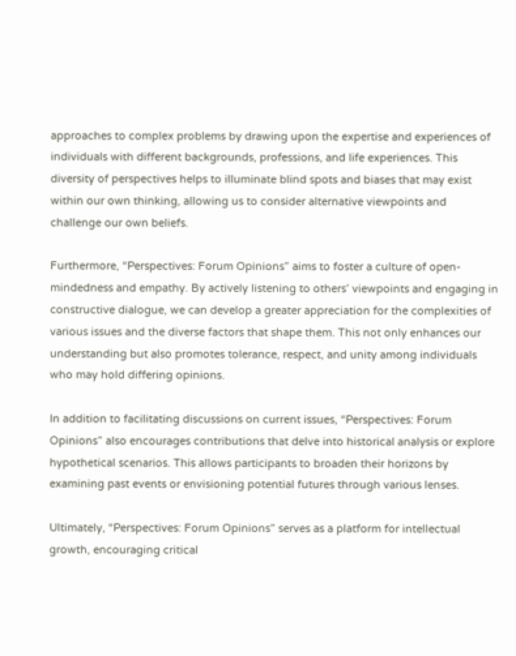approaches to complex problems by drawing upon the expertise and experiences of individuals with different backgrounds, professions, and life experiences. This diversity of perspectives helps to illuminate blind spots and biases that may exist within our own thinking, allowing us to consider alternative viewpoints and challenge our own beliefs.

Furthermore, “Perspectives: Forum Opinions” aims to foster a culture of open-mindedness and empathy. By actively listening to others’ viewpoints and engaging in constructive dialogue, we can develop a greater appreciation for the complexities of various issues and the diverse factors that shape them. This not only enhances our understanding but also promotes tolerance, respect, and unity among individuals who may hold differing opinions.

In addition to facilitating discussions on current issues, “Perspectives: Forum Opinions” also encourages contributions that delve into historical analysis or explore hypothetical scenarios. This allows participants to broaden their horizons by examining past events or envisioning potential futures through various lenses.

Ultimately, “Perspectives: Forum Opinions” serves as a platform for intellectual growth, encouraging critical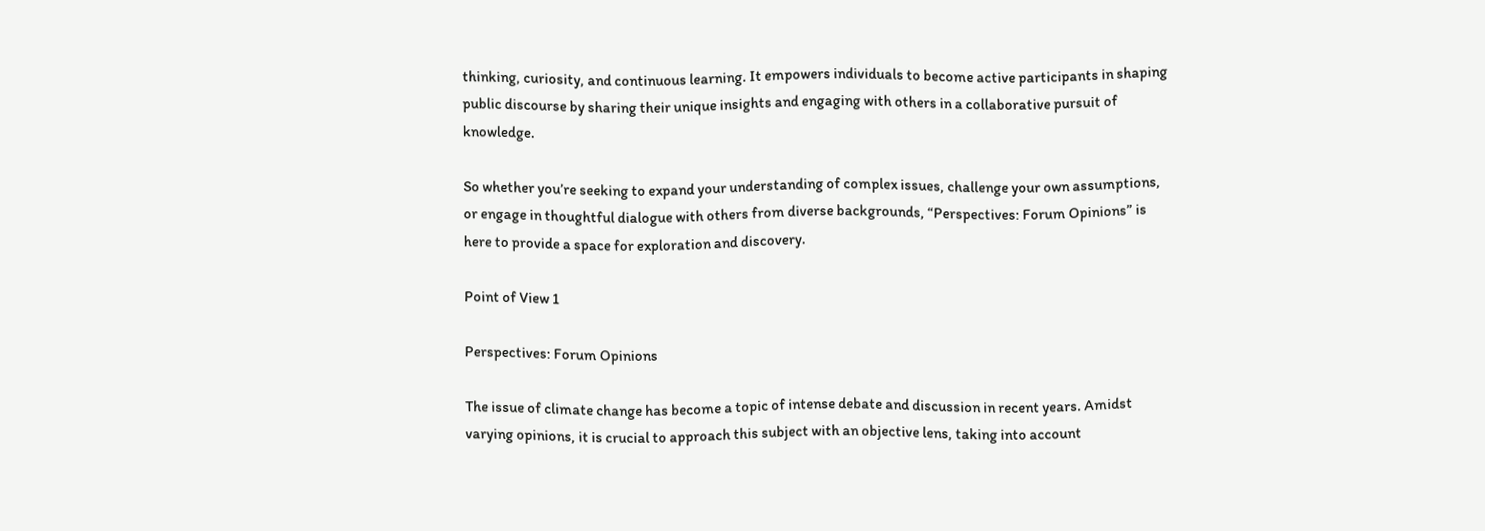thinking, curiosity, and continuous learning. It empowers individuals to become active participants in shaping public discourse by sharing their unique insights and engaging with others in a collaborative pursuit of knowledge.

So whether you’re seeking to expand your understanding of complex issues, challenge your own assumptions, or engage in thoughtful dialogue with others from diverse backgrounds, “Perspectives: Forum Opinions” is here to provide a space for exploration and discovery.

Point of View 1

Perspectives: Forum Opinions

The issue of climate change has become a topic of intense debate and discussion in recent years. Amidst varying opinions, it is crucial to approach this subject with an objective lens, taking into account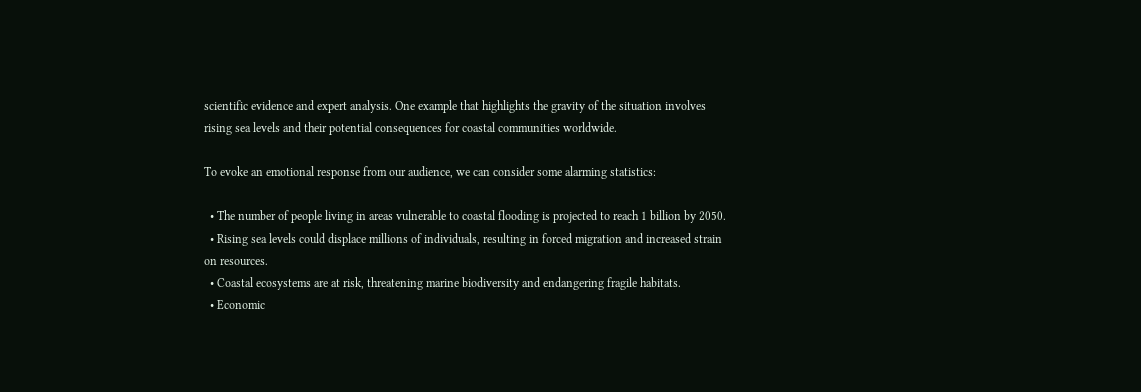scientific evidence and expert analysis. One example that highlights the gravity of the situation involves rising sea levels and their potential consequences for coastal communities worldwide.

To evoke an emotional response from our audience, we can consider some alarming statistics:

  • The number of people living in areas vulnerable to coastal flooding is projected to reach 1 billion by 2050.
  • Rising sea levels could displace millions of individuals, resulting in forced migration and increased strain on resources.
  • Coastal ecosystems are at risk, threatening marine biodiversity and endangering fragile habitats.
  • Economic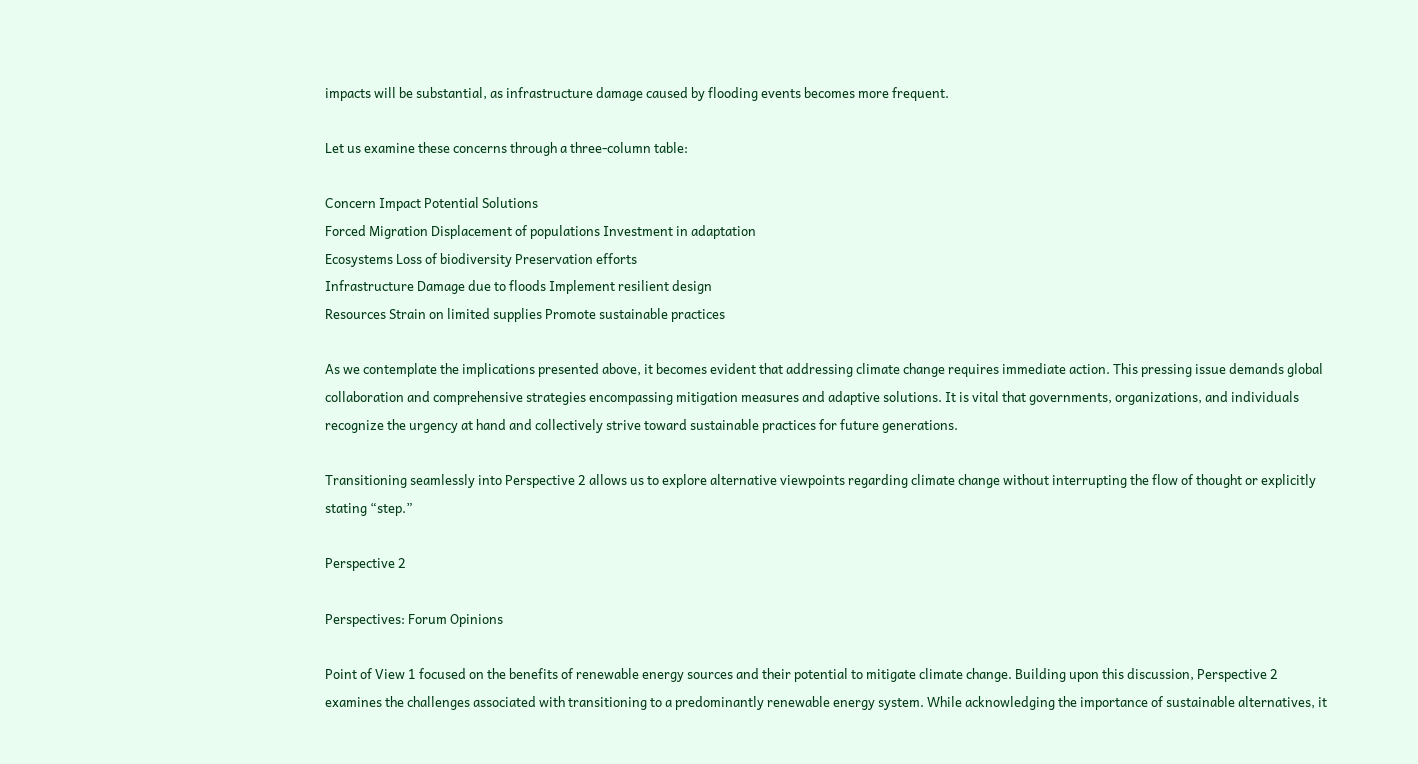impacts will be substantial, as infrastructure damage caused by flooding events becomes more frequent.

Let us examine these concerns through a three-column table:

Concern Impact Potential Solutions
Forced Migration Displacement of populations Investment in adaptation
Ecosystems Loss of biodiversity Preservation efforts
Infrastructure Damage due to floods Implement resilient design
Resources Strain on limited supplies Promote sustainable practices

As we contemplate the implications presented above, it becomes evident that addressing climate change requires immediate action. This pressing issue demands global collaboration and comprehensive strategies encompassing mitigation measures and adaptive solutions. It is vital that governments, organizations, and individuals recognize the urgency at hand and collectively strive toward sustainable practices for future generations.

Transitioning seamlessly into Perspective 2 allows us to explore alternative viewpoints regarding climate change without interrupting the flow of thought or explicitly stating “step.”

Perspective 2

Perspectives: Forum Opinions

Point of View 1 focused on the benefits of renewable energy sources and their potential to mitigate climate change. Building upon this discussion, Perspective 2 examines the challenges associated with transitioning to a predominantly renewable energy system. While acknowledging the importance of sustainable alternatives, it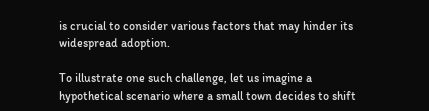is crucial to consider various factors that may hinder its widespread adoption.

To illustrate one such challenge, let us imagine a hypothetical scenario where a small town decides to shift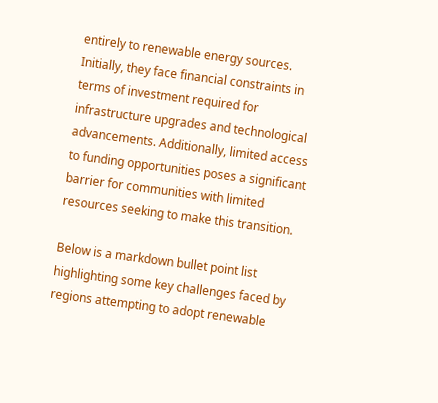entirely to renewable energy sources. Initially, they face financial constraints in terms of investment required for infrastructure upgrades and technological advancements. Additionally, limited access to funding opportunities poses a significant barrier for communities with limited resources seeking to make this transition.

Below is a markdown bullet point list highlighting some key challenges faced by regions attempting to adopt renewable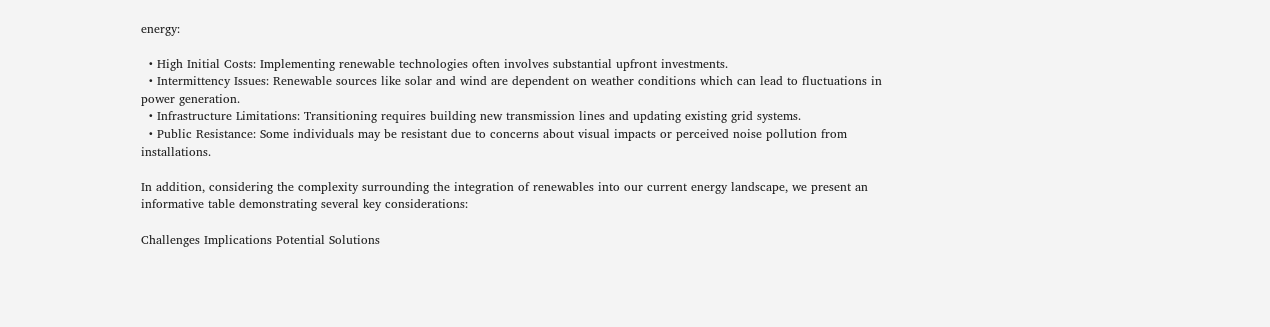energy:

  • High Initial Costs: Implementing renewable technologies often involves substantial upfront investments.
  • Intermittency Issues: Renewable sources like solar and wind are dependent on weather conditions which can lead to fluctuations in power generation.
  • Infrastructure Limitations: Transitioning requires building new transmission lines and updating existing grid systems.
  • Public Resistance: Some individuals may be resistant due to concerns about visual impacts or perceived noise pollution from installations.

In addition, considering the complexity surrounding the integration of renewables into our current energy landscape, we present an informative table demonstrating several key considerations:

Challenges Implications Potential Solutions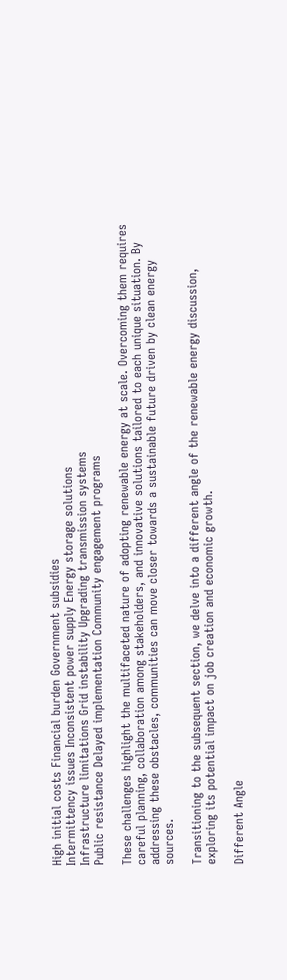High initial costs Financial burden Government subsidies
Intermittency issues Inconsistent power supply Energy storage solutions
Infrastructure limitations Grid instability Upgrading transmission systems
Public resistance Delayed implementation Community engagement programs

These challenges highlight the multifaceted nature of adopting renewable energy at scale. Overcoming them requires careful planning, collaboration among stakeholders, and innovative solutions tailored to each unique situation. By addressing these obstacles, communities can move closer towards a sustainable future driven by clean energy sources.

Transitioning to the subsequent section, we delve into a different angle of the renewable energy discussion, exploring its potential impact on job creation and economic growth.

Different Angle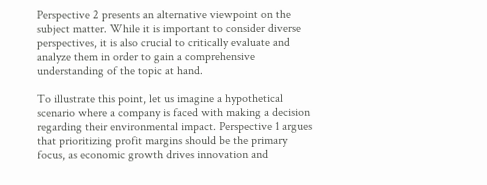Perspective 2 presents an alternative viewpoint on the subject matter. While it is important to consider diverse perspectives, it is also crucial to critically evaluate and analyze them in order to gain a comprehensive understanding of the topic at hand.

To illustrate this point, let us imagine a hypothetical scenario where a company is faced with making a decision regarding their environmental impact. Perspective 1 argues that prioritizing profit margins should be the primary focus, as economic growth drives innovation and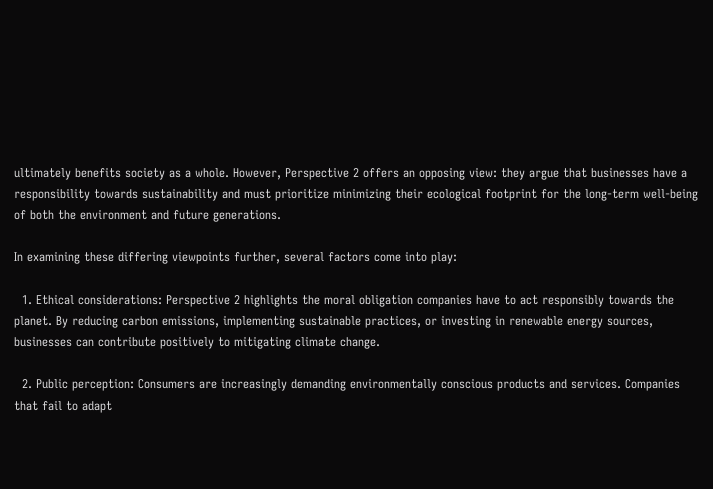ultimately benefits society as a whole. However, Perspective 2 offers an opposing view: they argue that businesses have a responsibility towards sustainability and must prioritize minimizing their ecological footprint for the long-term well-being of both the environment and future generations.

In examining these differing viewpoints further, several factors come into play:

  1. Ethical considerations: Perspective 2 highlights the moral obligation companies have to act responsibly towards the planet. By reducing carbon emissions, implementing sustainable practices, or investing in renewable energy sources, businesses can contribute positively to mitigating climate change.

  2. Public perception: Consumers are increasingly demanding environmentally conscious products and services. Companies that fail to adapt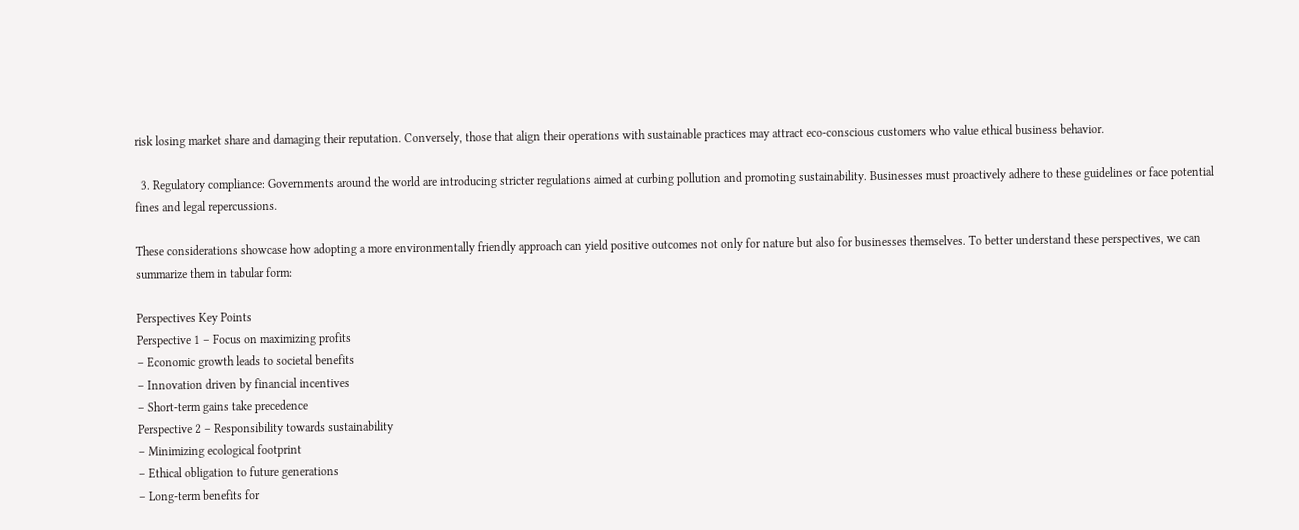risk losing market share and damaging their reputation. Conversely, those that align their operations with sustainable practices may attract eco-conscious customers who value ethical business behavior.

  3. Regulatory compliance: Governments around the world are introducing stricter regulations aimed at curbing pollution and promoting sustainability. Businesses must proactively adhere to these guidelines or face potential fines and legal repercussions.

These considerations showcase how adopting a more environmentally friendly approach can yield positive outcomes not only for nature but also for businesses themselves. To better understand these perspectives, we can summarize them in tabular form:

Perspectives Key Points
Perspective 1 – Focus on maximizing profits
– Economic growth leads to societal benefits
– Innovation driven by financial incentives
– Short-term gains take precedence
Perspective 2 – Responsibility towards sustainability
– Minimizing ecological footprint
– Ethical obligation to future generations
– Long-term benefits for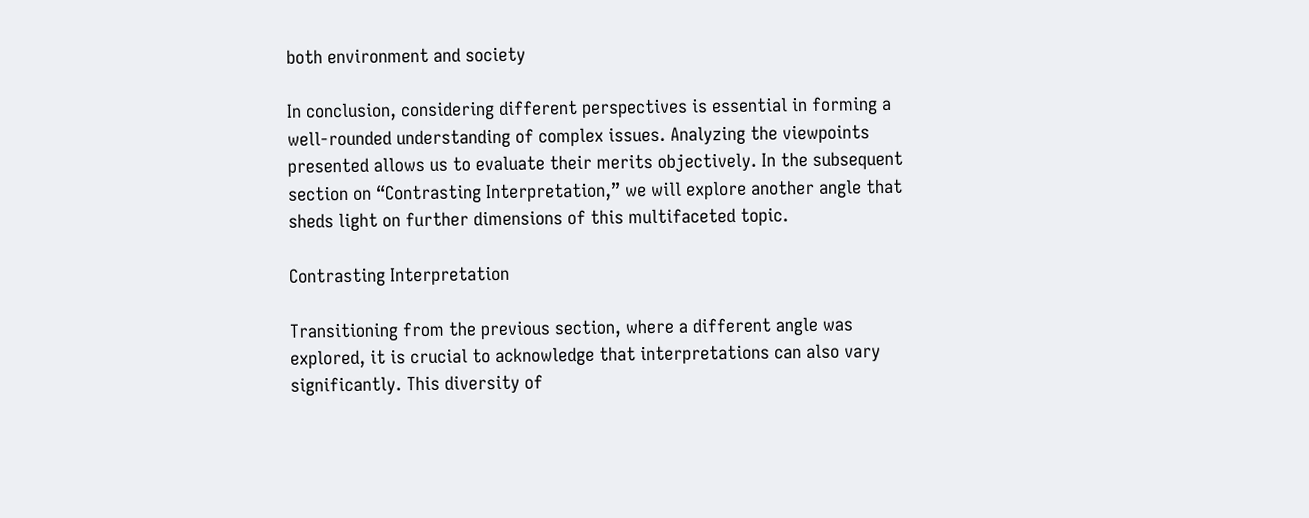both environment and society

In conclusion, considering different perspectives is essential in forming a well-rounded understanding of complex issues. Analyzing the viewpoints presented allows us to evaluate their merits objectively. In the subsequent section on “Contrasting Interpretation,” we will explore another angle that sheds light on further dimensions of this multifaceted topic.

Contrasting Interpretation

Transitioning from the previous section, where a different angle was explored, it is crucial to acknowledge that interpretations can also vary significantly. This diversity of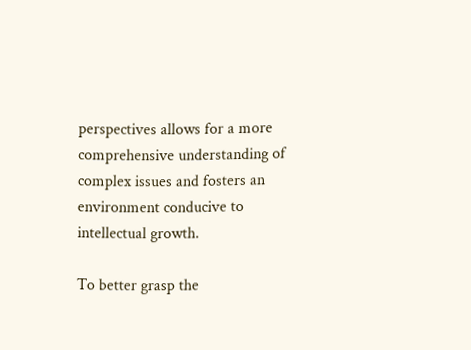perspectives allows for a more comprehensive understanding of complex issues and fosters an environment conducive to intellectual growth.

To better grasp the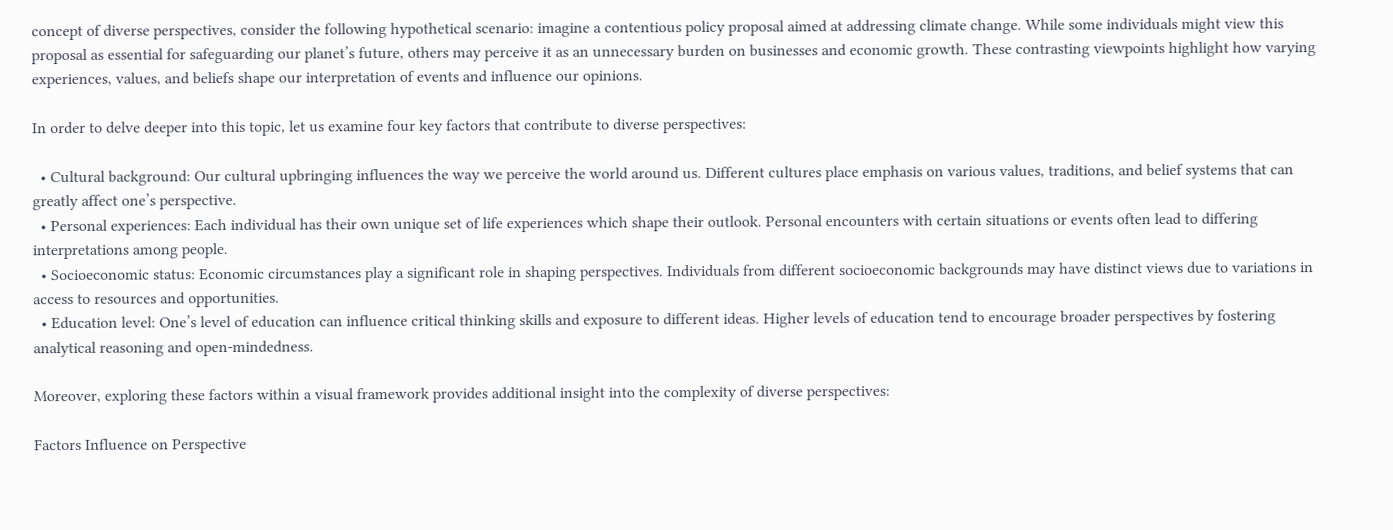concept of diverse perspectives, consider the following hypothetical scenario: imagine a contentious policy proposal aimed at addressing climate change. While some individuals might view this proposal as essential for safeguarding our planet’s future, others may perceive it as an unnecessary burden on businesses and economic growth. These contrasting viewpoints highlight how varying experiences, values, and beliefs shape our interpretation of events and influence our opinions.

In order to delve deeper into this topic, let us examine four key factors that contribute to diverse perspectives:

  • Cultural background: Our cultural upbringing influences the way we perceive the world around us. Different cultures place emphasis on various values, traditions, and belief systems that can greatly affect one’s perspective.
  • Personal experiences: Each individual has their own unique set of life experiences which shape their outlook. Personal encounters with certain situations or events often lead to differing interpretations among people.
  • Socioeconomic status: Economic circumstances play a significant role in shaping perspectives. Individuals from different socioeconomic backgrounds may have distinct views due to variations in access to resources and opportunities.
  • Education level: One’s level of education can influence critical thinking skills and exposure to different ideas. Higher levels of education tend to encourage broader perspectives by fostering analytical reasoning and open-mindedness.

Moreover, exploring these factors within a visual framework provides additional insight into the complexity of diverse perspectives:

Factors Influence on Perspective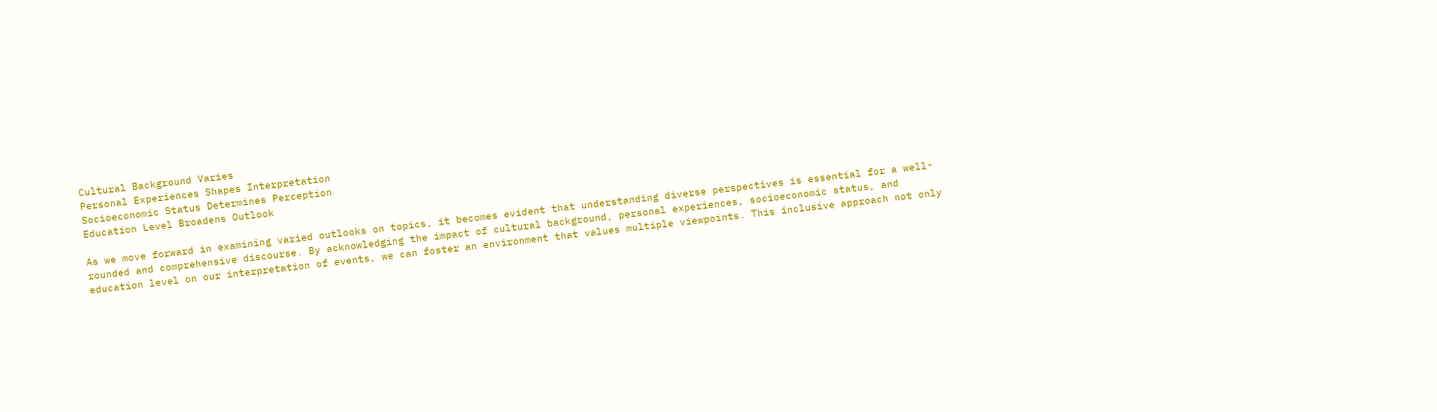Cultural Background Varies
Personal Experiences Shapes Interpretation
Socioeconomic Status Determines Perception
Education Level Broadens Outlook

As we move forward in examining varied outlooks on topics, it becomes evident that understanding diverse perspectives is essential for a well-rounded and comprehensive discourse. By acknowledging the impact of cultural background, personal experiences, socioeconomic status, and education level on our interpretation of events, we can foster an environment that values multiple viewpoints. This inclusive approach not only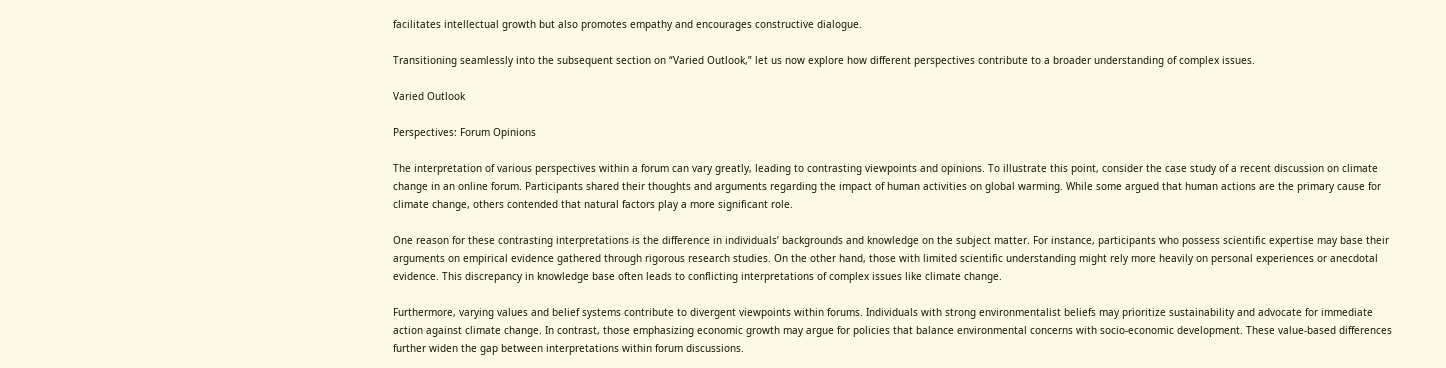facilitates intellectual growth but also promotes empathy and encourages constructive dialogue.

Transitioning seamlessly into the subsequent section on “Varied Outlook,” let us now explore how different perspectives contribute to a broader understanding of complex issues.

Varied Outlook

Perspectives: Forum Opinions

The interpretation of various perspectives within a forum can vary greatly, leading to contrasting viewpoints and opinions. To illustrate this point, consider the case study of a recent discussion on climate change in an online forum. Participants shared their thoughts and arguments regarding the impact of human activities on global warming. While some argued that human actions are the primary cause for climate change, others contended that natural factors play a more significant role.

One reason for these contrasting interpretations is the difference in individuals’ backgrounds and knowledge on the subject matter. For instance, participants who possess scientific expertise may base their arguments on empirical evidence gathered through rigorous research studies. On the other hand, those with limited scientific understanding might rely more heavily on personal experiences or anecdotal evidence. This discrepancy in knowledge base often leads to conflicting interpretations of complex issues like climate change.

Furthermore, varying values and belief systems contribute to divergent viewpoints within forums. Individuals with strong environmentalist beliefs may prioritize sustainability and advocate for immediate action against climate change. In contrast, those emphasizing economic growth may argue for policies that balance environmental concerns with socio-economic development. These value-based differences further widen the gap between interpretations within forum discussions.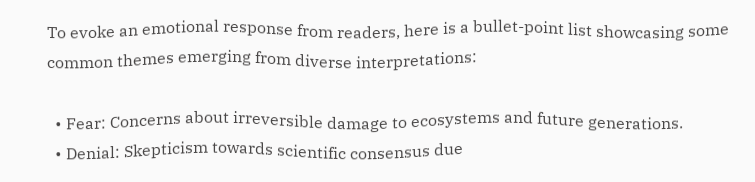To evoke an emotional response from readers, here is a bullet-point list showcasing some common themes emerging from diverse interpretations:

  • Fear: Concerns about irreversible damage to ecosystems and future generations.
  • Denial: Skepticism towards scientific consensus due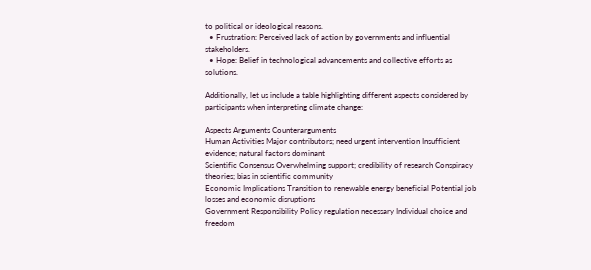to political or ideological reasons.
  • Frustration: Perceived lack of action by governments and influential stakeholders.
  • Hope: Belief in technological advancements and collective efforts as solutions.

Additionally, let us include a table highlighting different aspects considered by participants when interpreting climate change:

Aspects Arguments Counterarguments
Human Activities Major contributors; need urgent intervention Insufficient evidence; natural factors dominant
Scientific Consensus Overwhelming support; credibility of research Conspiracy theories; bias in scientific community
Economic Implications Transition to renewable energy beneficial Potential job losses and economic disruptions
Government Responsibility Policy regulation necessary Individual choice and freedom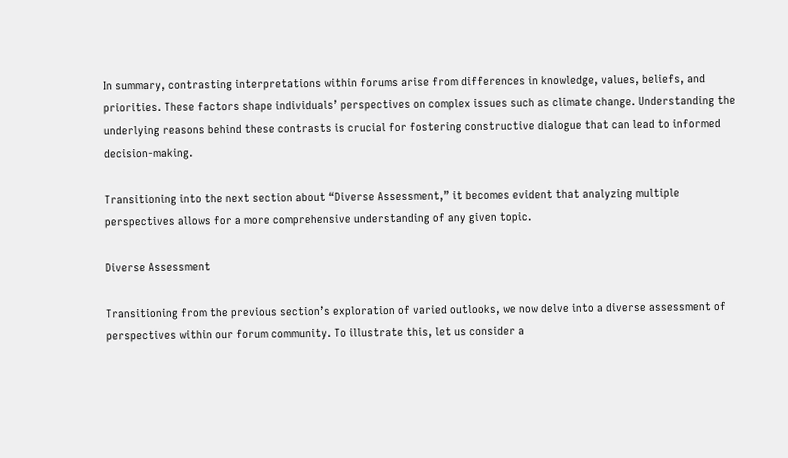In summary, contrasting interpretations within forums arise from differences in knowledge, values, beliefs, and priorities. These factors shape individuals’ perspectives on complex issues such as climate change. Understanding the underlying reasons behind these contrasts is crucial for fostering constructive dialogue that can lead to informed decision-making.

Transitioning into the next section about “Diverse Assessment,” it becomes evident that analyzing multiple perspectives allows for a more comprehensive understanding of any given topic.

Diverse Assessment

Transitioning from the previous section’s exploration of varied outlooks, we now delve into a diverse assessment of perspectives within our forum community. To illustrate this, let us consider a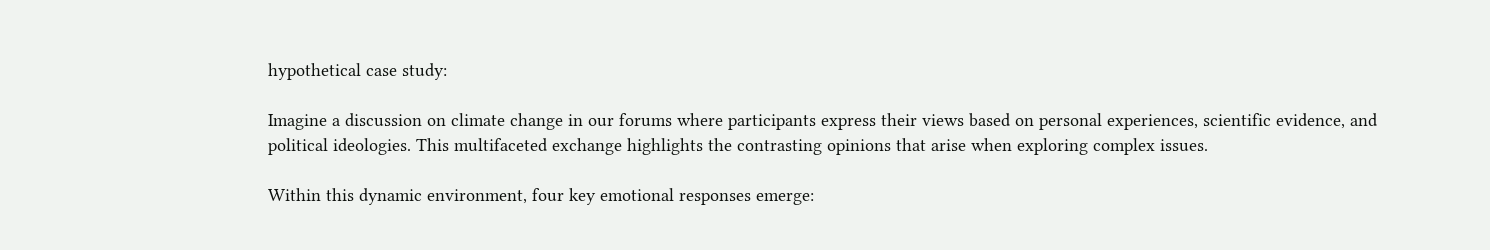hypothetical case study:

Imagine a discussion on climate change in our forums where participants express their views based on personal experiences, scientific evidence, and political ideologies. This multifaceted exchange highlights the contrasting opinions that arise when exploring complex issues.

Within this dynamic environment, four key emotional responses emerge: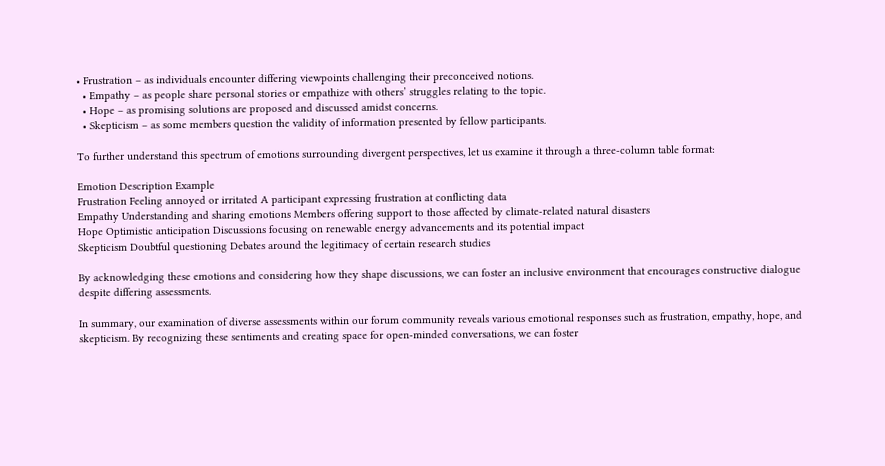• Frustration – as individuals encounter differing viewpoints challenging their preconceived notions.
  • Empathy – as people share personal stories or empathize with others’ struggles relating to the topic.
  • Hope – as promising solutions are proposed and discussed amidst concerns.
  • Skepticism – as some members question the validity of information presented by fellow participants.

To further understand this spectrum of emotions surrounding divergent perspectives, let us examine it through a three-column table format:

Emotion Description Example
Frustration Feeling annoyed or irritated A participant expressing frustration at conflicting data
Empathy Understanding and sharing emotions Members offering support to those affected by climate-related natural disasters
Hope Optimistic anticipation Discussions focusing on renewable energy advancements and its potential impact
Skepticism Doubtful questioning Debates around the legitimacy of certain research studies

By acknowledging these emotions and considering how they shape discussions, we can foster an inclusive environment that encourages constructive dialogue despite differing assessments.

In summary, our examination of diverse assessments within our forum community reveals various emotional responses such as frustration, empathy, hope, and skepticism. By recognizing these sentiments and creating space for open-minded conversations, we can foster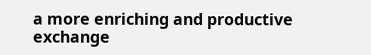a more enriching and productive exchange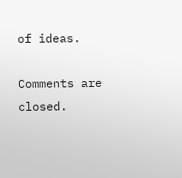of ideas.

Comments are closed.